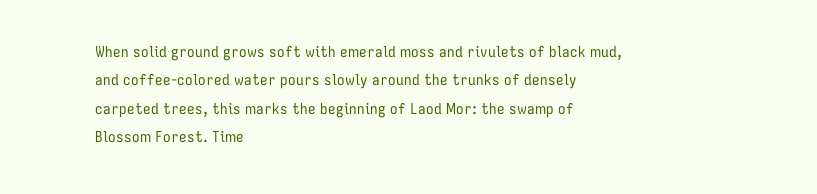When solid ground grows soft with emerald moss and rivulets of black mud, and coffee-colored water pours slowly around the trunks of densely carpeted trees, this marks the beginning of Laod Mor: the swamp of Blossom Forest. Time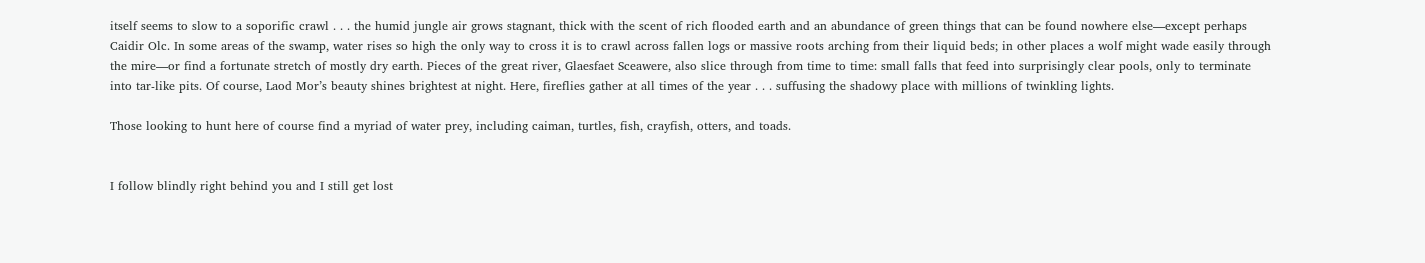itself seems to slow to a soporific crawl . . . the humid jungle air grows stagnant, thick with the scent of rich flooded earth and an abundance of green things that can be found nowhere else—except perhaps Caidir Olc. In some areas of the swamp, water rises so high the only way to cross it is to crawl across fallen logs or massive roots arching from their liquid beds; in other places a wolf might wade easily through the mire—or find a fortunate stretch of mostly dry earth. Pieces of the great river, Glaesfaet Sceawere, also slice through from time to time: small falls that feed into surprisingly clear pools, only to terminate into tar-like pits. Of course, Laod Mor’s beauty shines brightest at night. Here, fireflies gather at all times of the year . . . suffusing the shadowy place with millions of twinkling lights.

Those looking to hunt here of course find a myriad of water prey, including caiman, turtles, fish, crayfish, otters, and toads.


I follow blindly right behind you and I still get lost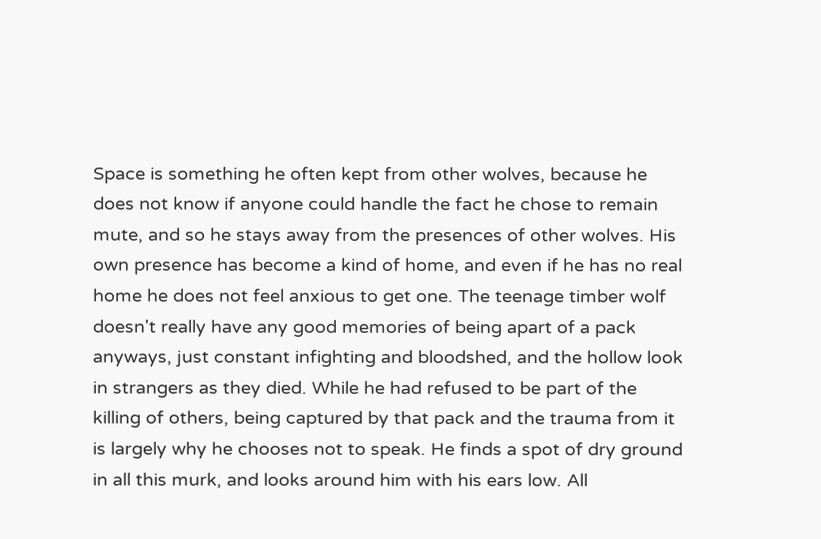Space is something he often kept from other wolves, because he does not know if anyone could handle the fact he chose to remain mute, and so he stays away from the presences of other wolves. His own presence has become a kind of home, and even if he has no real home he does not feel anxious to get one. The teenage timber wolf doesn't really have any good memories of being apart of a pack anyways, just constant infighting and bloodshed, and the hollow look in strangers as they died. While he had refused to be part of the killing of others, being captured by that pack and the trauma from it is largely why he chooses not to speak. He finds a spot of dry ground in all this murk, and looks around him with his ears low. All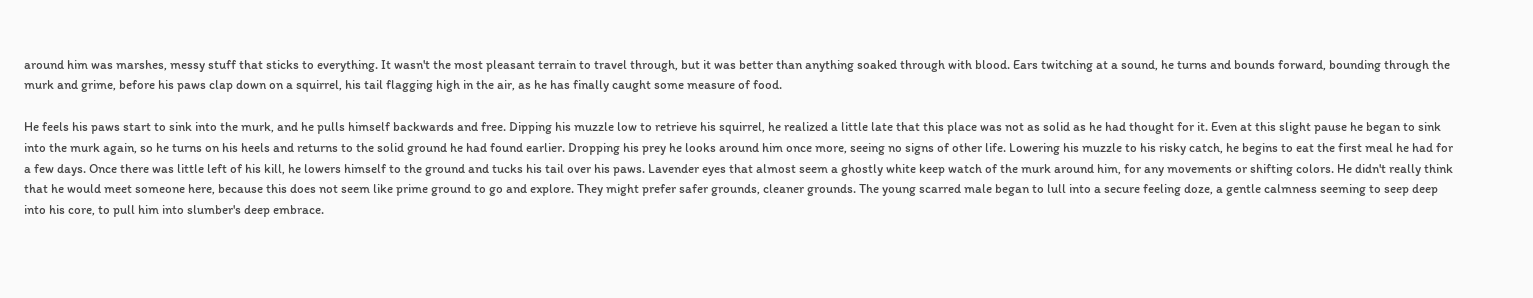around him was marshes, messy stuff that sticks to everything. It wasn't the most pleasant terrain to travel through, but it was better than anything soaked through with blood. Ears twitching at a sound, he turns and bounds forward, bounding through the murk and grime, before his paws clap down on a squirrel, his tail flagging high in the air, as he has finally caught some measure of food.

He feels his paws start to sink into the murk, and he pulls himself backwards and free. Dipping his muzzle low to retrieve his squirrel, he realized a little late that this place was not as solid as he had thought for it. Even at this slight pause he began to sink into the murk again, so he turns on his heels and returns to the solid ground he had found earlier. Dropping his prey he looks around him once more, seeing no signs of other life. Lowering his muzzle to his risky catch, he begins to eat the first meal he had for a few days. Once there was little left of his kill, he lowers himself to the ground and tucks his tail over his paws. Lavender eyes that almost seem a ghostly white keep watch of the murk around him, for any movements or shifting colors. He didn't really think that he would meet someone here, because this does not seem like prime ground to go and explore. They might prefer safer grounds, cleaner grounds. The young scarred male began to lull into a secure feeling doze, a gentle calmness seeming to seep deep into his core, to pull him into slumber's deep embrace.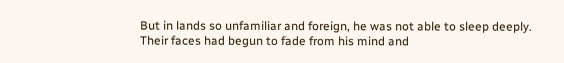But in lands so unfamiliar and foreign, he was not able to sleep deeply. Their faces had begun to fade from his mind and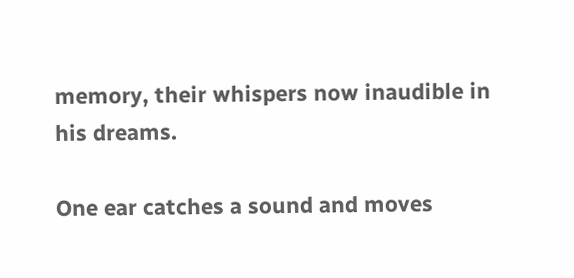memory, their whispers now inaudible in his dreams.

One ear catches a sound and moves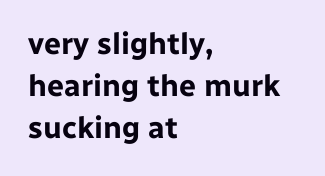very slightly, hearing the murk sucking at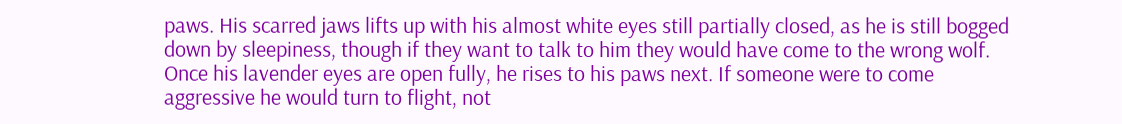paws. His scarred jaws lifts up with his almost white eyes still partially closed, as he is still bogged down by sleepiness, though if they want to talk to him they would have come to the wrong wolf. Once his lavender eyes are open fully, he rises to his paws next. If someone were to come aggressive he would turn to flight, not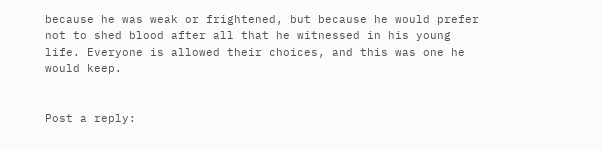because he was weak or frightened, but because he would prefer not to shed blood after all that he witnessed in his young life. Everyone is allowed their choices, and this was one he would keep.


Post a reply: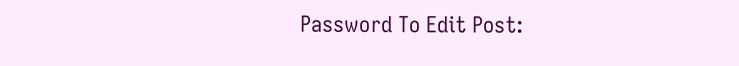Password To Edit Post: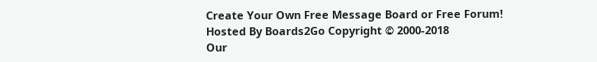Create Your Own Free Message Board or Free Forum!
Hosted By Boards2Go Copyright © 2000-2018
Our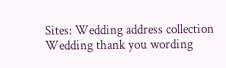Sites: Wedding address collection  Wedding thank you wording